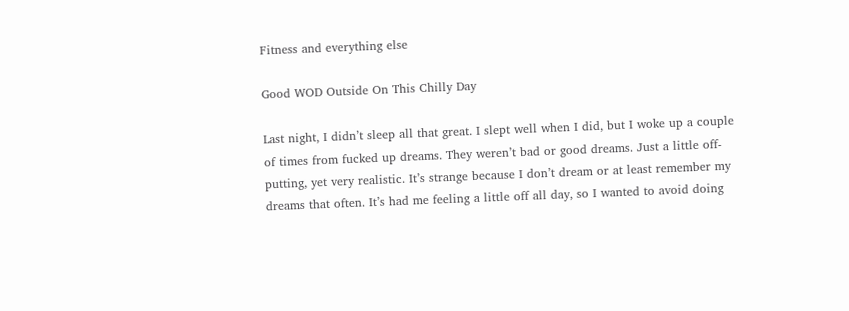Fitness and everything else

Good WOD Outside On This Chilly Day

Last night, I didn’t sleep all that great. I slept well when I did, but I woke up a couple of times from fucked up dreams. They weren’t bad or good dreams. Just a little off-putting, yet very realistic. It’s strange because I don’t dream or at least remember my dreams that often. It’s had me feeling a little off all day, so I wanted to avoid doing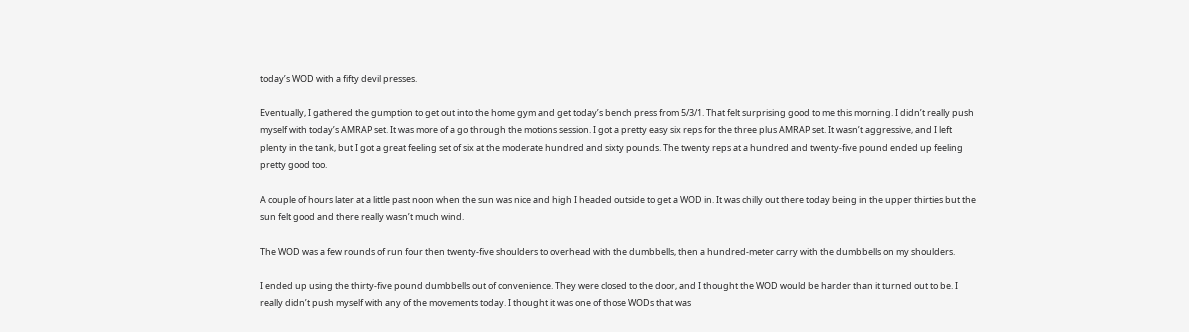today’s WOD with a fifty devil presses.

Eventually, I gathered the gumption to get out into the home gym and get today’s bench press from 5/3/1. That felt surprising good to me this morning. I didn’t really push myself with today’s AMRAP set. It was more of a go through the motions session. I got a pretty easy six reps for the three plus AMRAP set. It wasn’t aggressive, and I left plenty in the tank, but I got a great feeling set of six at the moderate hundred and sixty pounds. The twenty reps at a hundred and twenty-five pound ended up feeling pretty good too.

A couple of hours later at a little past noon when the sun was nice and high I headed outside to get a WOD in. It was chilly out there today being in the upper thirties but the sun felt good and there really wasn’t much wind.

The WOD was a few rounds of run four then twenty-five shoulders to overhead with the dumbbells, then a hundred-meter carry with the dumbbells on my shoulders.

I ended up using the thirty-five pound dumbbells out of convenience. They were closed to the door, and I thought the WOD would be harder than it turned out to be. I really didn’t push myself with any of the movements today. I thought it was one of those WODs that was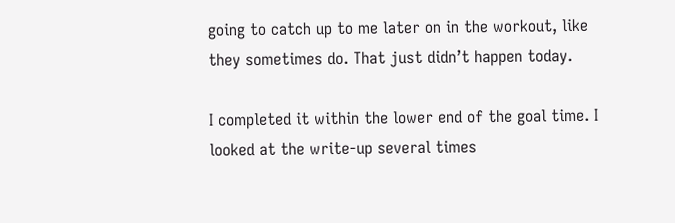going to catch up to me later on in the workout, like they sometimes do. That just didn’t happen today.

I completed it within the lower end of the goal time. I looked at the write-up several times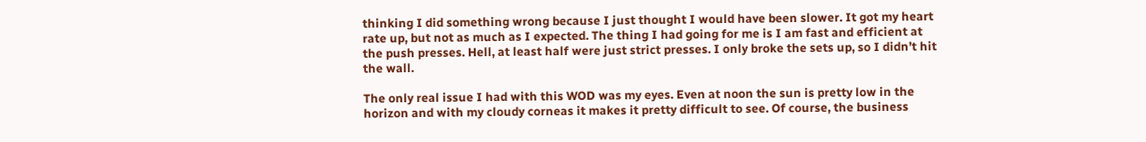thinking I did something wrong because I just thought I would have been slower. It got my heart rate up, but not as much as I expected. The thing I had going for me is I am fast and efficient at the push presses. Hell, at least half were just strict presses. I only broke the sets up, so I didn’t hit the wall.

The only real issue I had with this WOD was my eyes. Even at noon the sun is pretty low in the horizon and with my cloudy corneas it makes it pretty difficult to see. Of course, the business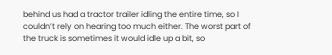behind us had a tractor trailer idling the entire time, so I couldn’t rely on hearing too much either. The worst part of the truck is sometimes it would idle up a bit, so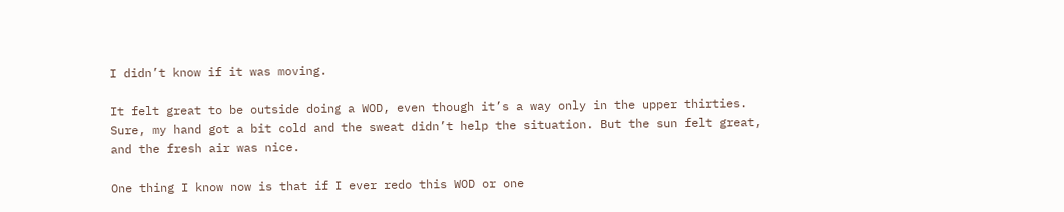I didn’t know if it was moving.

It felt great to be outside doing a WOD, even though it’s a way only in the upper thirties. Sure, my hand got a bit cold and the sweat didn’t help the situation. But the sun felt great, and the fresh air was nice.

One thing I know now is that if I ever redo this WOD or one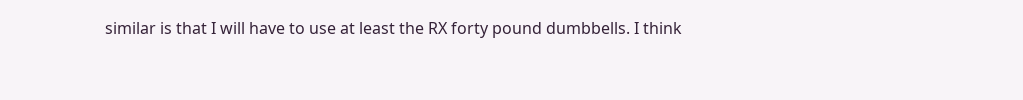similar is that I will have to use at least the RX forty pound dumbbells. I think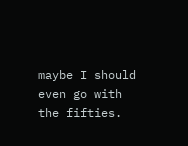maybe I should even go with the fifties.